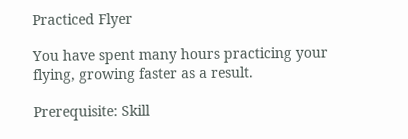Practiced Flyer

You have spent many hours practicing your flying, growing faster as a result.

Prerequisite: Skill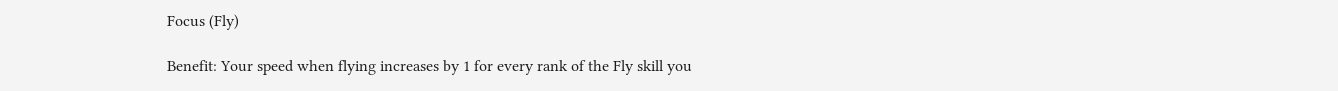Focus (Fly)

Benefit: Your speed when flying increases by 1 for every rank of the Fly skill you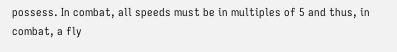possess. In combat, all speeds must be in multiples of 5 and thus, in combat, a fly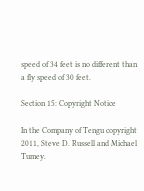speed of 34 feet is no different than a fly speed of 30 feet.

Section 15: Copyright Notice

In the Company of Tengu copyright 2011, Steve D. Russell and Michael Tumey.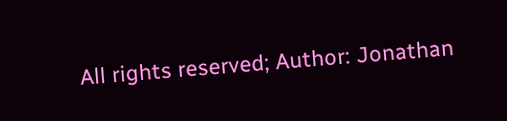All rights reserved; Author: Jonathan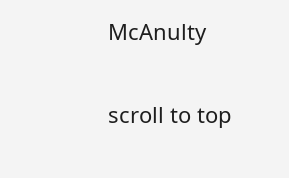McAnulty

scroll to top